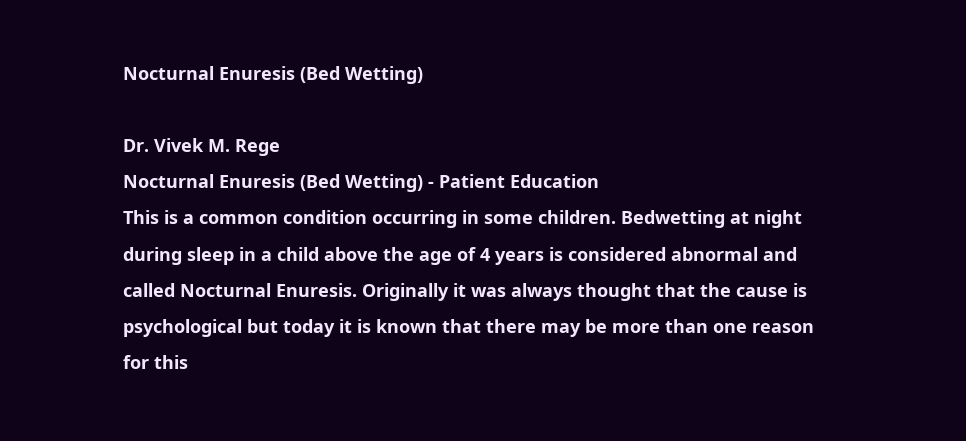Nocturnal Enuresis (Bed Wetting)

Dr. Vivek M. Rege
Nocturnal Enuresis (Bed Wetting) - Patient Education
This is a common condition occurring in some children. Bedwetting at night during sleep in a child above the age of 4 years is considered abnormal and called Nocturnal Enuresis. Originally it was always thought that the cause is psychological but today it is known that there may be more than one reason for this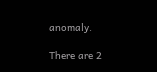anomaly.

There are 2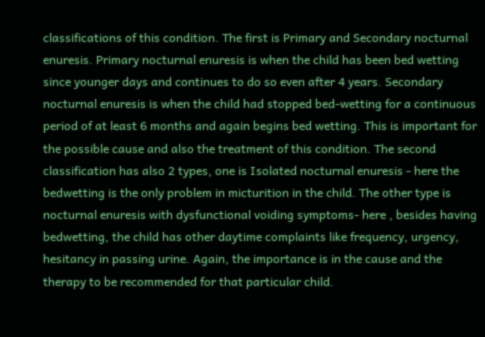classifications of this condition. The first is Primary and Secondary nocturnal enuresis. Primary nocturnal enuresis is when the child has been bed wetting since younger days and continues to do so even after 4 years. Secondary nocturnal enuresis is when the child had stopped bed-wetting for a continuous period of at least 6 months and again begins bed wetting. This is important for the possible cause and also the treatment of this condition. The second classification has also 2 types, one is Isolated nocturnal enuresis - here the bedwetting is the only problem in micturition in the child. The other type is nocturnal enuresis with dysfunctional voiding symptoms- here , besides having bedwetting, the child has other daytime complaints like frequency, urgency, hesitancy in passing urine. Again, the importance is in the cause and the therapy to be recommended for that particular child.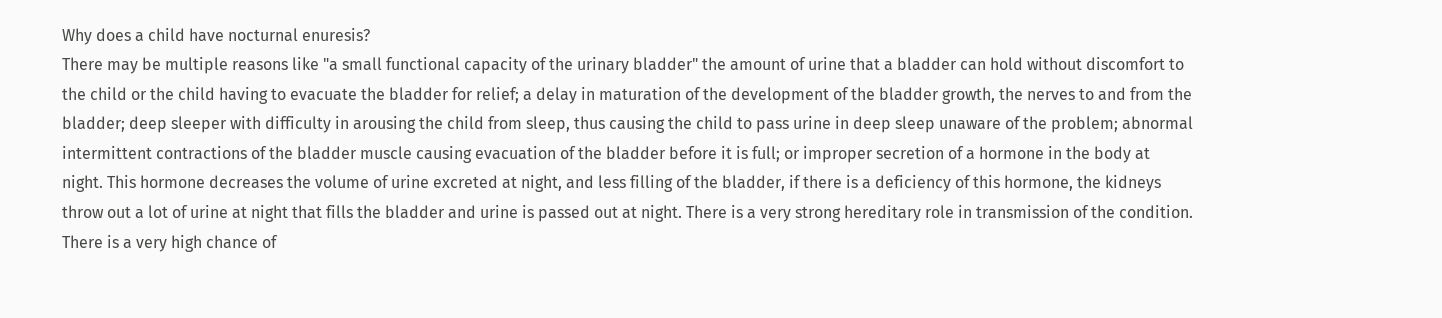Why does a child have nocturnal enuresis?
There may be multiple reasons like "a small functional capacity of the urinary bladder" the amount of urine that a bladder can hold without discomfort to the child or the child having to evacuate the bladder for relief; a delay in maturation of the development of the bladder growth, the nerves to and from the bladder; deep sleeper with difficulty in arousing the child from sleep, thus causing the child to pass urine in deep sleep unaware of the problem; abnormal intermittent contractions of the bladder muscle causing evacuation of the bladder before it is full; or improper secretion of a hormone in the body at night. This hormone decreases the volume of urine excreted at night, and less filling of the bladder, if there is a deficiency of this hormone, the kidneys throw out a lot of urine at night that fills the bladder and urine is passed out at night. There is a very strong hereditary role in transmission of the condition. There is a very high chance of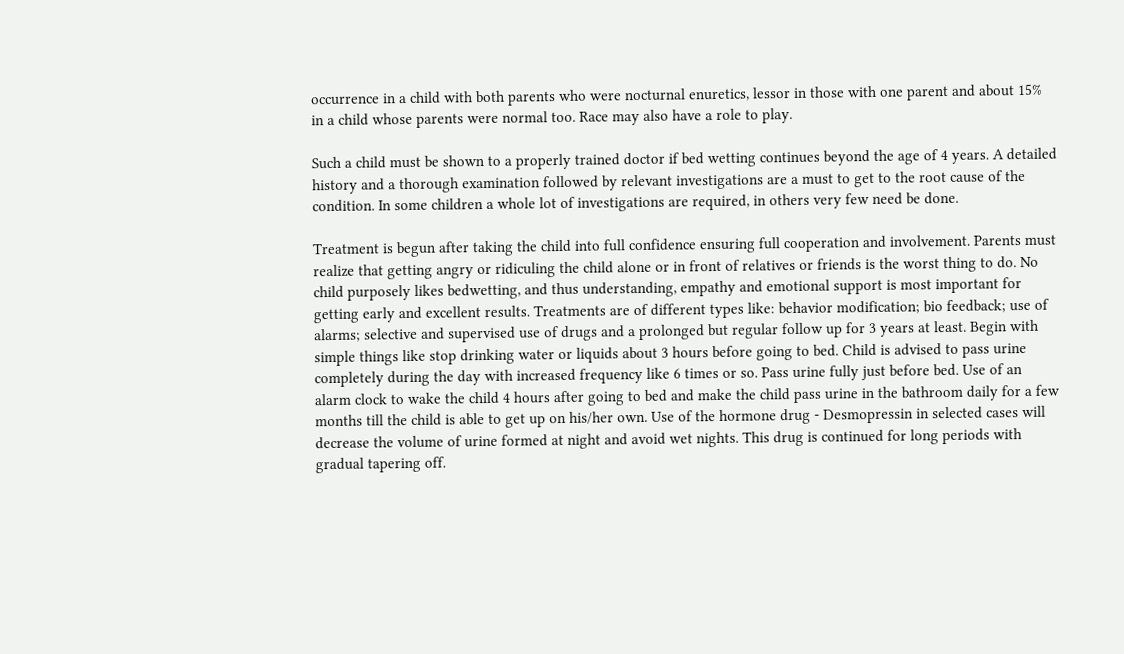occurrence in a child with both parents who were nocturnal enuretics, lessor in those with one parent and about 15% in a child whose parents were normal too. Race may also have a role to play.

Such a child must be shown to a properly trained doctor if bed wetting continues beyond the age of 4 years. A detailed history and a thorough examination followed by relevant investigations are a must to get to the root cause of the condition. In some children a whole lot of investigations are required, in others very few need be done.

Treatment is begun after taking the child into full confidence ensuring full cooperation and involvement. Parents must realize that getting angry or ridiculing the child alone or in front of relatives or friends is the worst thing to do. No child purposely likes bedwetting, and thus understanding, empathy and emotional support is most important for getting early and excellent results. Treatments are of different types like: behavior modification; bio feedback; use of alarms; selective and supervised use of drugs and a prolonged but regular follow up for 3 years at least. Begin with simple things like stop drinking water or liquids about 3 hours before going to bed. Child is advised to pass urine completely during the day with increased frequency like 6 times or so. Pass urine fully just before bed. Use of an alarm clock to wake the child 4 hours after going to bed and make the child pass urine in the bathroom daily for a few months till the child is able to get up on his/her own. Use of the hormone drug - Desmopressin in selected cases will decrease the volume of urine formed at night and avoid wet nights. This drug is continued for long periods with gradual tapering off.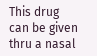This drug can be given thru a nasal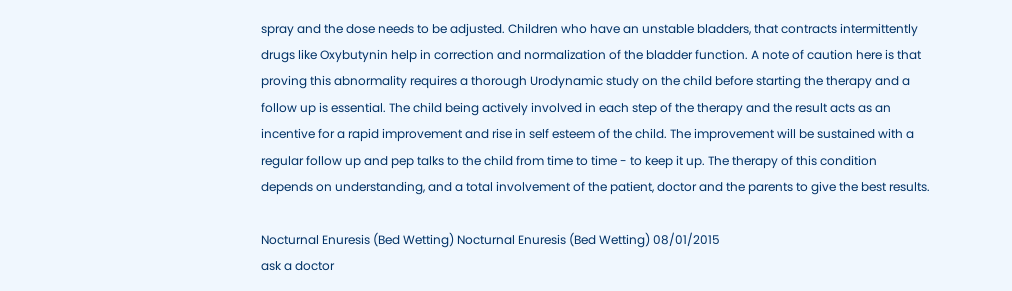spray and the dose needs to be adjusted. Children who have an unstable bladders, that contracts intermittently drugs like Oxybutynin help in correction and normalization of the bladder function. A note of caution here is that proving this abnormality requires a thorough Urodynamic study on the child before starting the therapy and a follow up is essential. The child being actively involved in each step of the therapy and the result acts as an incentive for a rapid improvement and rise in self esteem of the child. The improvement will be sustained with a regular follow up and pep talks to the child from time to time - to keep it up. The therapy of this condition depends on understanding, and a total involvement of the patient, doctor and the parents to give the best results.

Nocturnal Enuresis (Bed Wetting) Nocturnal Enuresis (Bed Wetting) 08/01/2015
ask a doctor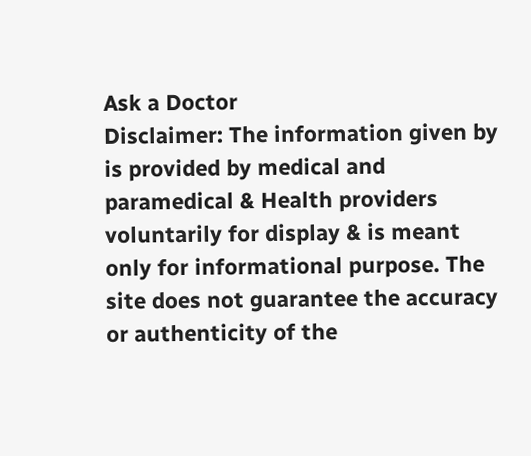Ask a Doctor
Disclaimer: The information given by is provided by medical and paramedical & Health providers voluntarily for display & is meant only for informational purpose. The site does not guarantee the accuracy or authenticity of the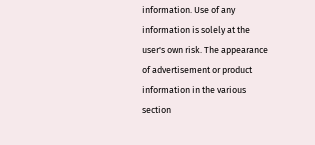information. Use of any information is solely at the user's own risk. The appearance of advertisement or product information in the various section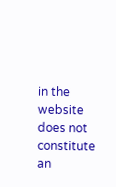in the website does not constitute an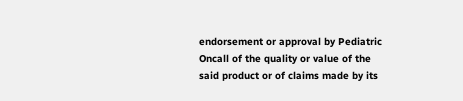endorsement or approval by Pediatric Oncall of the quality or value of the said product or of claims made by its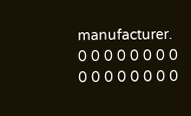manufacturer.
0 0 0 0 0 0 0 0 0 0 0 0 0 0 0 0